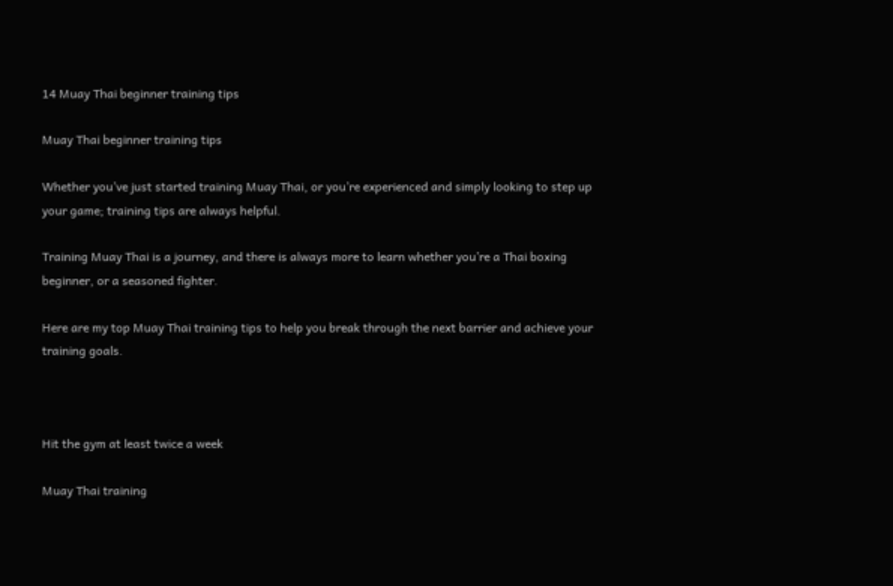14 Muay Thai beginner training tips

Muay Thai beginner training tips

Whether you’ve just started training Muay Thai, or you’re experienced and simply looking to step up your game; training tips are always helpful.

Training Muay Thai is a journey, and there is always more to learn whether you’re a Thai boxing beginner, or a seasoned fighter.

Here are my top Muay Thai training tips to help you break through the next barrier and achieve your training goals.



Hit the gym at least twice a week

Muay Thai training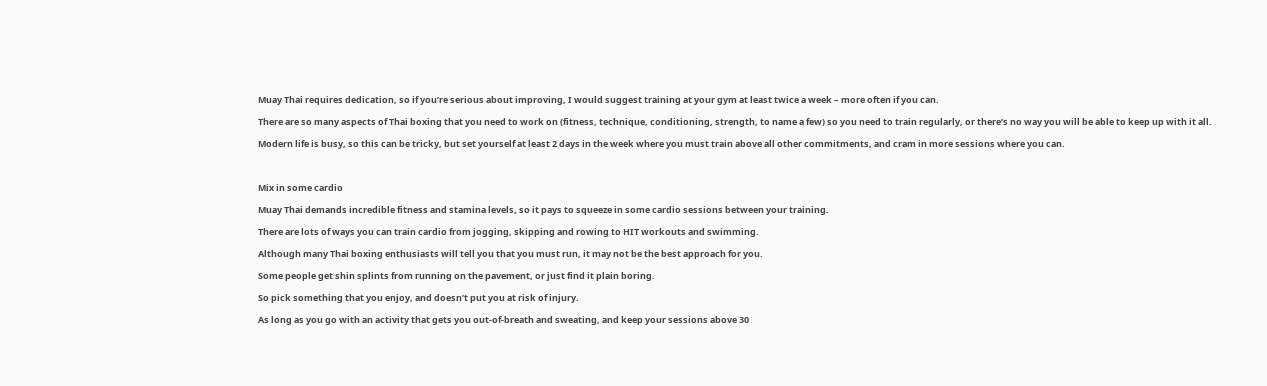Muay Thai requires dedication, so if you’re serious about improving, I would suggest training at your gym at least twice a week – more often if you can.

There are so many aspects of Thai boxing that you need to work on (fitness, technique, conditioning, strength, to name a few) so you need to train regularly, or there’s no way you will be able to keep up with it all.

Modern life is busy, so this can be tricky, but set yourself at least 2 days in the week where you must train above all other commitments, and cram in more sessions where you can.



Mix in some cardio

Muay Thai demands incredible fitness and stamina levels, so it pays to squeeze in some cardio sessions between your training.

There are lots of ways you can train cardio from jogging, skipping and rowing to HIT workouts and swimming.

Although many Thai boxing enthusiasts will tell you that you must run, it may not be the best approach for you.

Some people get shin splints from running on the pavement, or just find it plain boring.

So pick something that you enjoy, and doesn’t put you at risk of injury.

As long as you go with an activity that gets you out-of-breath and sweating, and keep your sessions above 30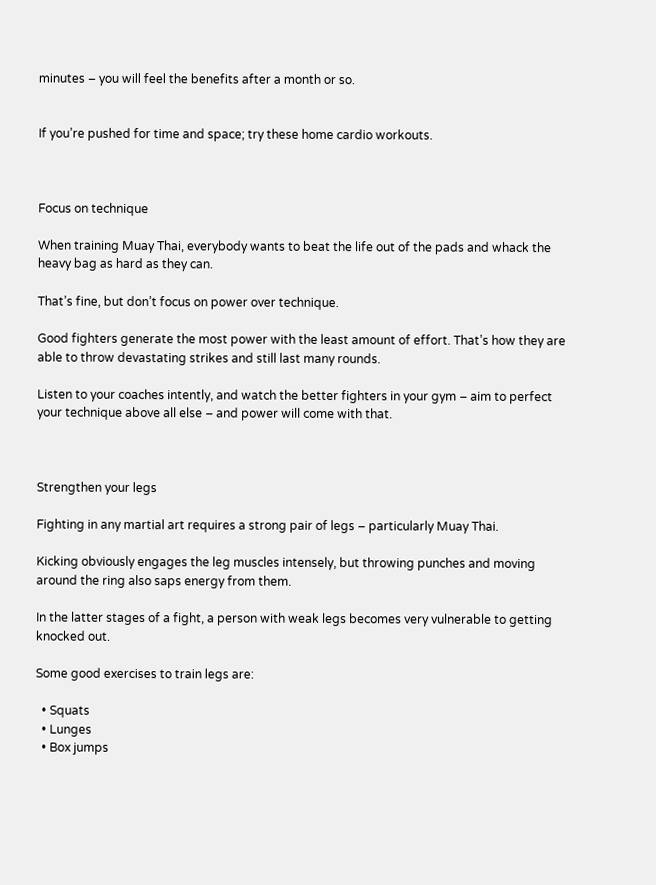minutes – you will feel the benefits after a month or so.


If you’re pushed for time and space; try these home cardio workouts.



Focus on technique

When training Muay Thai, everybody wants to beat the life out of the pads and whack the heavy bag as hard as they can.

That’s fine, but don’t focus on power over technique.

Good fighters generate the most power with the least amount of effort. That’s how they are able to throw devastating strikes and still last many rounds.

Listen to your coaches intently, and watch the better fighters in your gym – aim to perfect your technique above all else – and power will come with that.



Strengthen your legs

Fighting in any martial art requires a strong pair of legs – particularly Muay Thai.

Kicking obviously engages the leg muscles intensely, but throwing punches and moving around the ring also saps energy from them.

In the latter stages of a fight, a person with weak legs becomes very vulnerable to getting knocked out.

Some good exercises to train legs are:

  • Squats
  • Lunges
  • Box jumps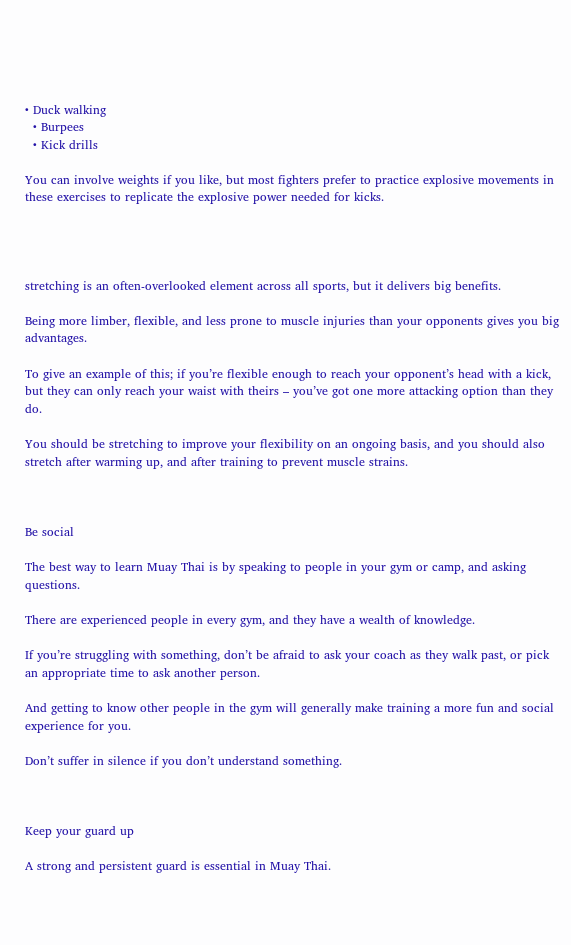• Duck walking
  • Burpees
  • Kick drills

You can involve weights if you like, but most fighters prefer to practice explosive movements in these exercises to replicate the explosive power needed for kicks.




stretching is an often-overlooked element across all sports, but it delivers big benefits.

Being more limber, flexible, and less prone to muscle injuries than your opponents gives you big advantages.

To give an example of this; if you’re flexible enough to reach your opponent’s head with a kick, but they can only reach your waist with theirs – you’ve got one more attacking option than they do.

You should be stretching to improve your flexibility on an ongoing basis, and you should also stretch after warming up, and after training to prevent muscle strains.



Be social

The best way to learn Muay Thai is by speaking to people in your gym or camp, and asking questions.

There are experienced people in every gym, and they have a wealth of knowledge.

If you’re struggling with something, don’t be afraid to ask your coach as they walk past, or pick an appropriate time to ask another person.

And getting to know other people in the gym will generally make training a more fun and social experience for you.

Don’t suffer in silence if you don’t understand something.



Keep your guard up

A strong and persistent guard is essential in Muay Thai.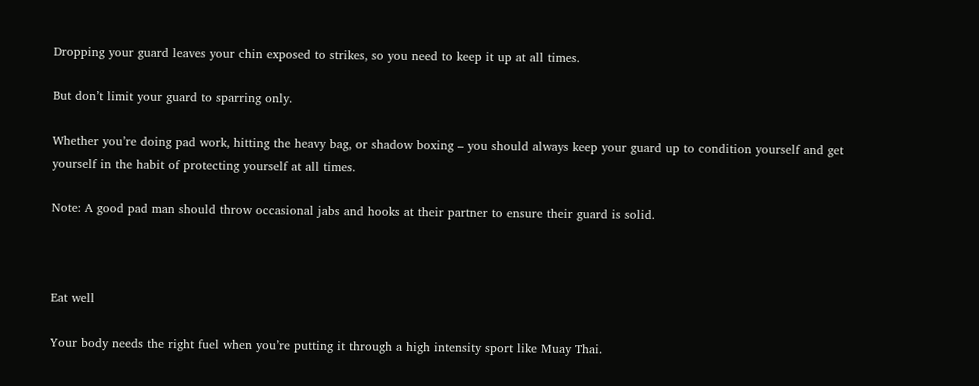Dropping your guard leaves your chin exposed to strikes, so you need to keep it up at all times.

But don’t limit your guard to sparring only.

Whether you’re doing pad work, hitting the heavy bag, or shadow boxing – you should always keep your guard up to condition yourself and get yourself in the habit of protecting yourself at all times.

Note: A good pad man should throw occasional jabs and hooks at their partner to ensure their guard is solid.



Eat well

Your body needs the right fuel when you’re putting it through a high intensity sport like Muay Thai.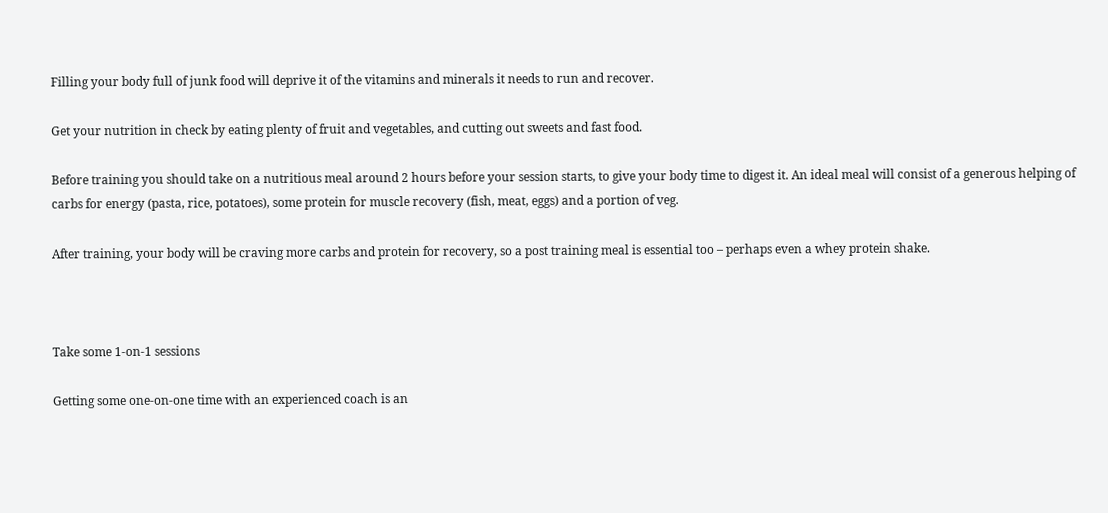Filling your body full of junk food will deprive it of the vitamins and minerals it needs to run and recover.

Get your nutrition in check by eating plenty of fruit and vegetables, and cutting out sweets and fast food.

Before training you should take on a nutritious meal around 2 hours before your session starts, to give your body time to digest it. An ideal meal will consist of a generous helping of carbs for energy (pasta, rice, potatoes), some protein for muscle recovery (fish, meat, eggs) and a portion of veg.

After training, your body will be craving more carbs and protein for recovery, so a post training meal is essential too – perhaps even a whey protein shake.



Take some 1-on-1 sessions

Getting some one-on-one time with an experienced coach is an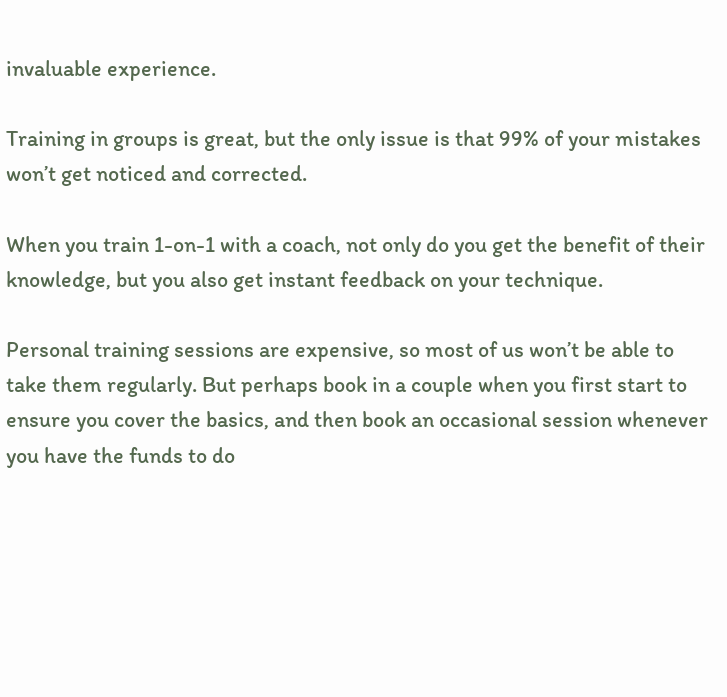invaluable experience.

Training in groups is great, but the only issue is that 99% of your mistakes won’t get noticed and corrected.

When you train 1-on-1 with a coach, not only do you get the benefit of their knowledge, but you also get instant feedback on your technique.

Personal training sessions are expensive, so most of us won’t be able to take them regularly. But perhaps book in a couple when you first start to ensure you cover the basics, and then book an occasional session whenever you have the funds to do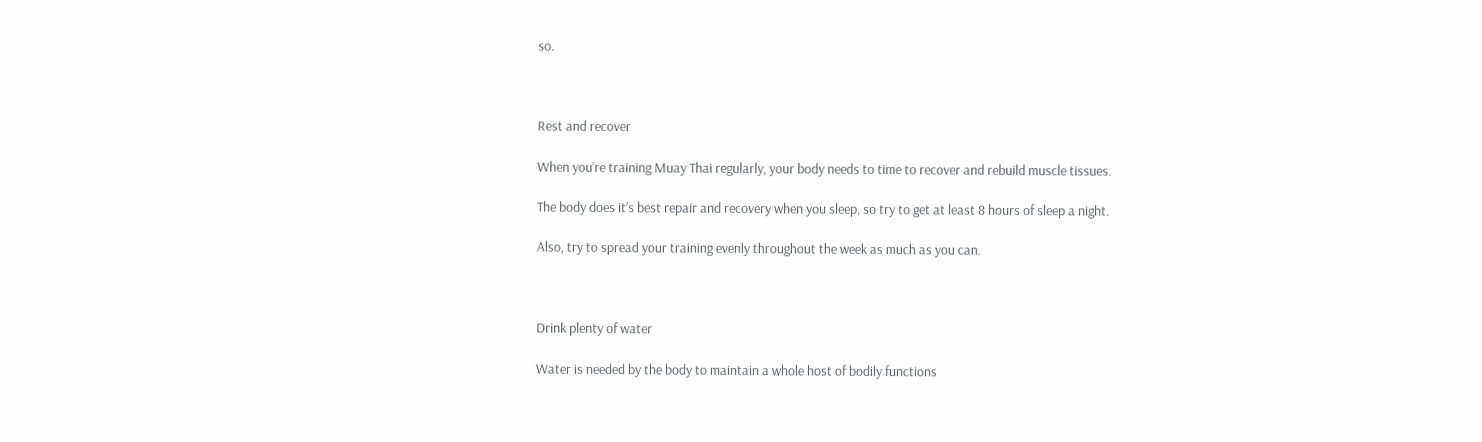so.



Rest and recover

When you’re training Muay Thai regularly, your body needs to time to recover and rebuild muscle tissues.

The body does it’s best repair and recovery when you sleep, so try to get at least 8 hours of sleep a night.

Also, try to spread your training evenly throughout the week as much as you can.



Drink plenty of water

Water is needed by the body to maintain a whole host of bodily functions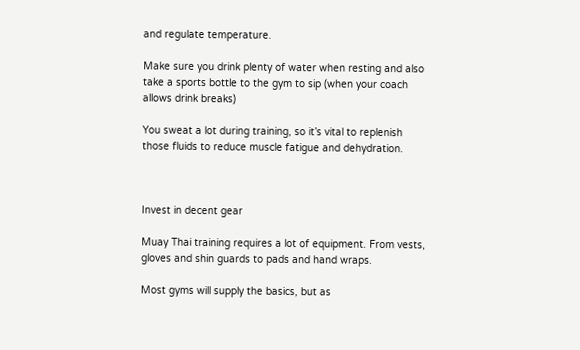and regulate temperature.

Make sure you drink plenty of water when resting and also take a sports bottle to the gym to sip (when your coach allows drink breaks)

You sweat a lot during training, so it’s vital to replenish those fluids to reduce muscle fatigue and dehydration.



Invest in decent gear

Muay Thai training requires a lot of equipment. From vests, gloves and shin guards to pads and hand wraps.

Most gyms will supply the basics, but as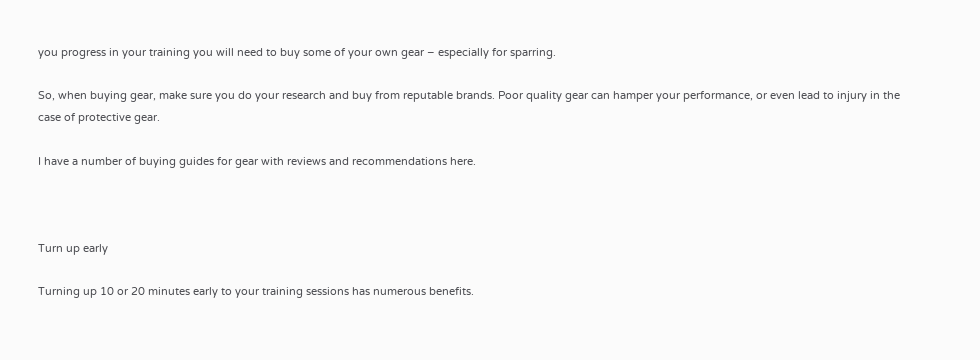you progress in your training you will need to buy some of your own gear – especially for sparring.

So, when buying gear, make sure you do your research and buy from reputable brands. Poor quality gear can hamper your performance, or even lead to injury in the case of protective gear.

I have a number of buying guides for gear with reviews and recommendations here.



Turn up early

Turning up 10 or 20 minutes early to your training sessions has numerous benefits.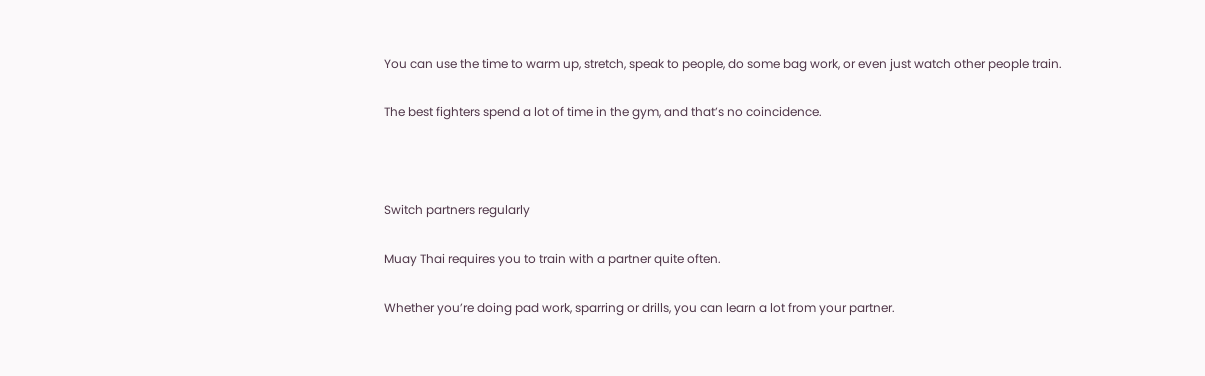You can use the time to warm up, stretch, speak to people, do some bag work, or even just watch other people train.

The best fighters spend a lot of time in the gym, and that’s no coincidence.



Switch partners regularly

Muay Thai requires you to train with a partner quite often.

Whether you’re doing pad work, sparring or drills, you can learn a lot from your partner.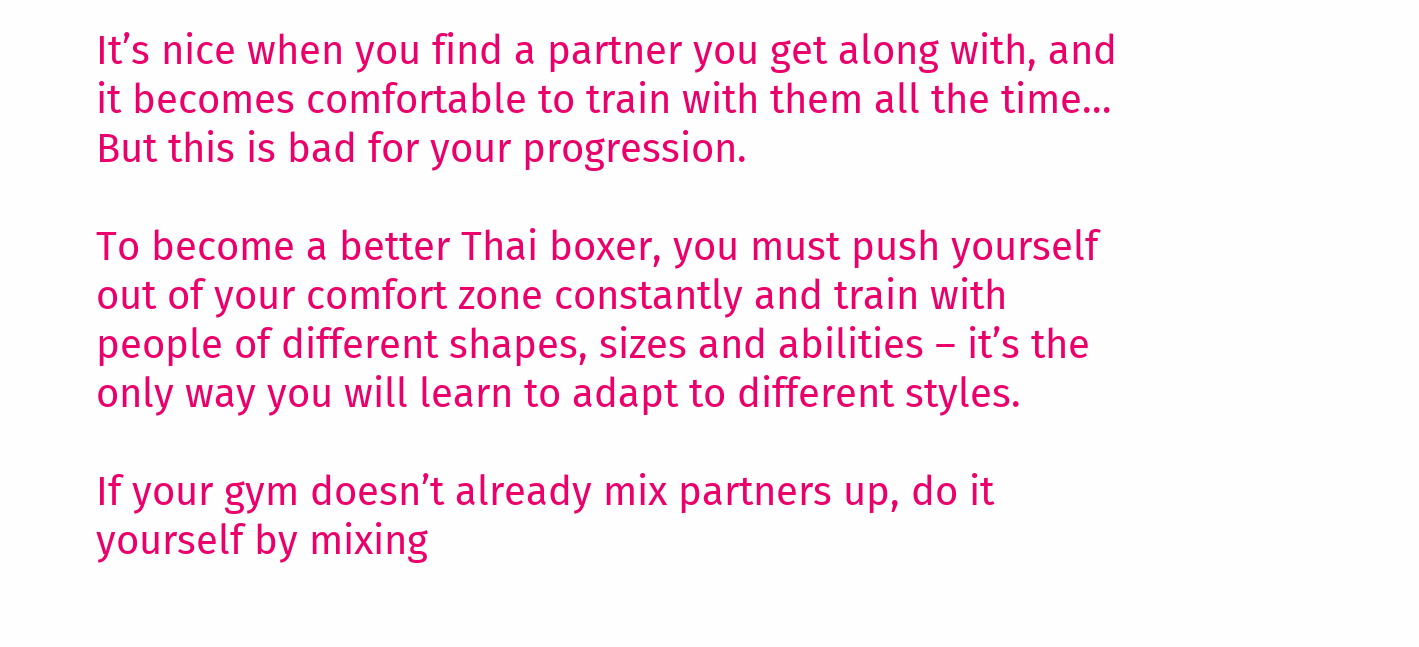It’s nice when you find a partner you get along with, and it becomes comfortable to train with them all the time… But this is bad for your progression.

To become a better Thai boxer, you must push yourself out of your comfort zone constantly and train with people of different shapes, sizes and abilities – it’s the only way you will learn to adapt to different styles.

If your gym doesn’t already mix partners up, do it yourself by mixing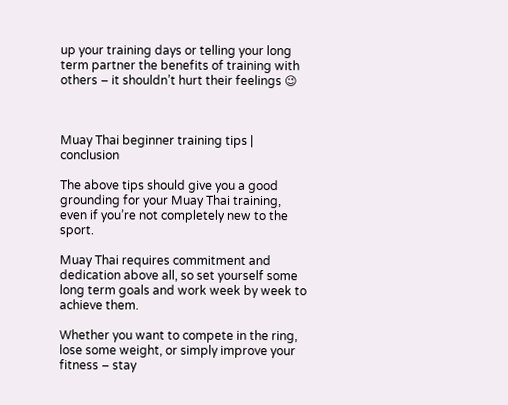up your training days or telling your long term partner the benefits of training with others – it shouldn’t hurt their feelings 😉



Muay Thai beginner training tips | conclusion

The above tips should give you a good grounding for your Muay Thai training, even if you’re not completely new to the sport.

Muay Thai requires commitment and dedication above all, so set yourself some long term goals and work week by week to achieve them.

Whether you want to compete in the ring, lose some weight, or simply improve your fitness – stay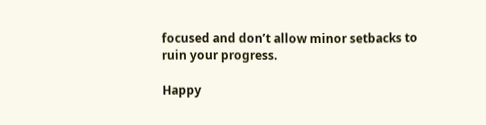focused and don’t allow minor setbacks to ruin your progress.

Happy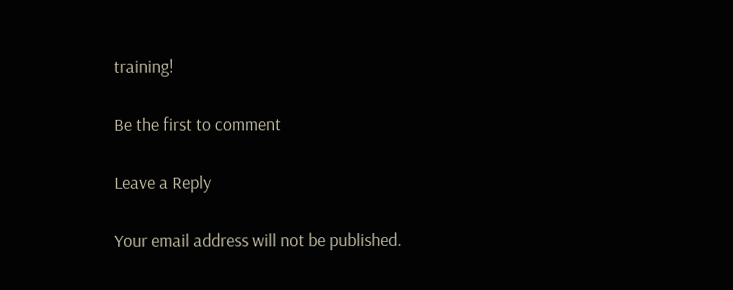training!

Be the first to comment

Leave a Reply

Your email address will not be published.